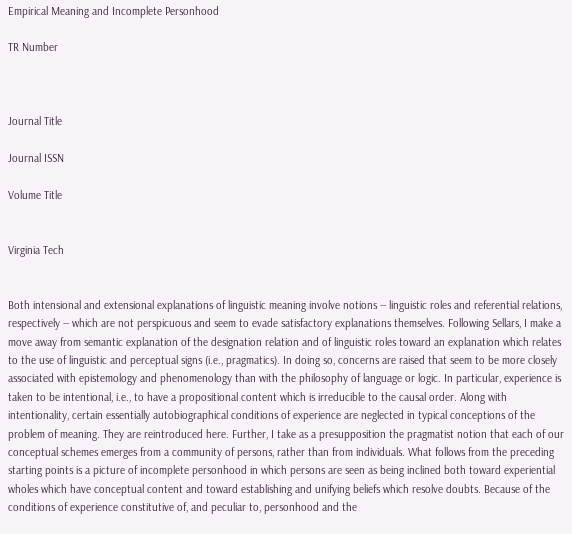Empirical Meaning and Incomplete Personhood

TR Number



Journal Title

Journal ISSN

Volume Title


Virginia Tech


Both intensional and extensional explanations of linguistic meaning involve notions -- linguistic roles and referential relations, respectively -- which are not perspicuous and seem to evade satisfactory explanations themselves. Following Sellars, I make a move away from semantic explanation of the designation relation and of linguistic roles toward an explanation which relates to the use of linguistic and perceptual signs (i.e., pragmatics). In doing so, concerns are raised that seem to be more closely associated with epistemology and phenomenology than with the philosophy of language or logic. In particular, experience is taken to be intentional, i.e., to have a propositional content which is irreducible to the causal order. Along with intentionality, certain essentially autobiographical conditions of experience are neglected in typical conceptions of the problem of meaning. They are reintroduced here. Further, I take as a presupposition the pragmatist notion that each of our conceptual schemes emerges from a community of persons, rather than from individuals. What follows from the preceding starting points is a picture of incomplete personhood in which persons are seen as being inclined both toward experiential wholes which have conceptual content and toward establishing and unifying beliefs which resolve doubts. Because of the conditions of experience constitutive of, and peculiar to, personhood and the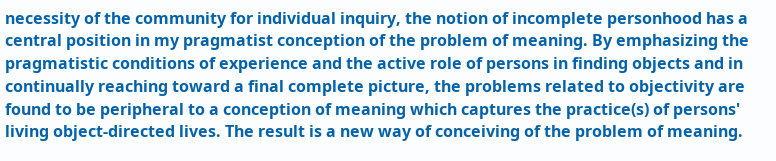necessity of the community for individual inquiry, the notion of incomplete personhood has a central position in my pragmatist conception of the problem of meaning. By emphasizing the pragmatistic conditions of experience and the active role of persons in finding objects and in continually reaching toward a final complete picture, the problems related to objectivity are found to be peripheral to a conception of meaning which captures the practice(s) of persons' living object-directed lives. The result is a new way of conceiving of the problem of meaning.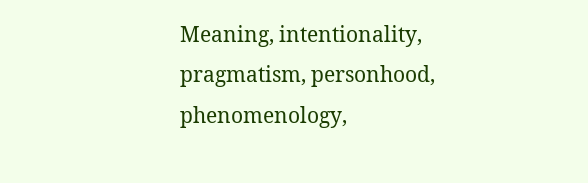Meaning, intentionality, pragmatism, personhood, phenomenology,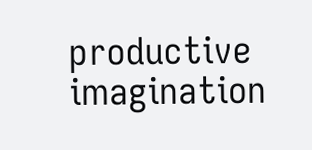productive imagination